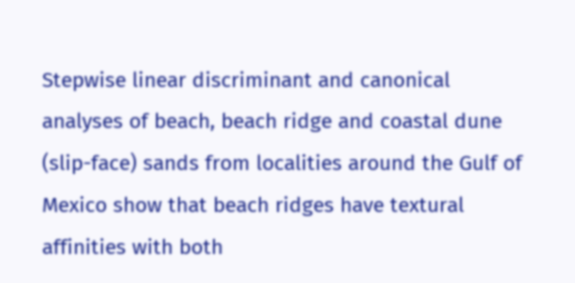Stepwise linear discriminant and canonical analyses of beach, beach ridge and coastal dune (slip-face) sands from localities around the Gulf of Mexico show that beach ridges have textural affinities with both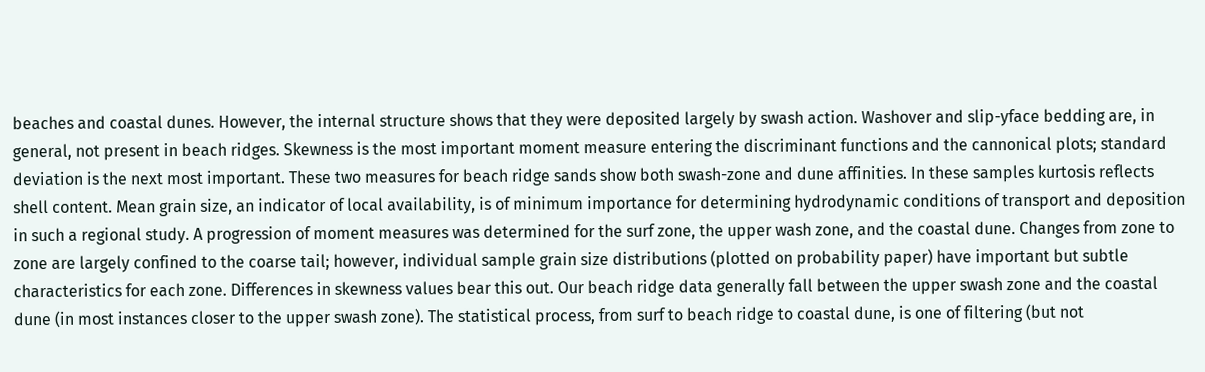beaches and coastal dunes. However, the internal structure shows that they were deposited largely by swash action. Washover and slip-yface bedding are, in general, not present in beach ridges. Skewness is the most important moment measure entering the discriminant functions and the cannonical plots; standard deviation is the next most important. These two measures for beach ridge sands show both swash-zone and dune affinities. In these samples kurtosis reflects shell content. Mean grain size, an indicator of local availability, is of minimum importance for determining hydrodynamic conditions of transport and deposition in such a regional study. A progression of moment measures was determined for the surf zone, the upper wash zone, and the coastal dune. Changes from zone to zone are largely confined to the coarse tail; however, individual sample grain size distributions (plotted on probability paper) have important but subtle characteristics for each zone. Differences in skewness values bear this out. Our beach ridge data generally fall between the upper swash zone and the coastal dune (in most instances closer to the upper swash zone). The statistical process, from surf to beach ridge to coastal dune, is one of filtering (but not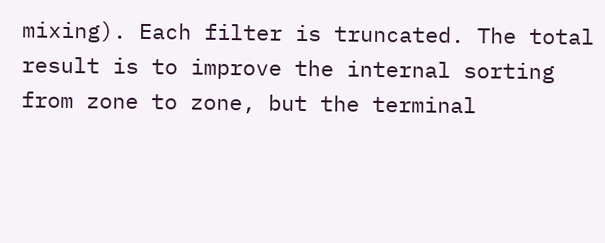mixing). Each filter is truncated. The total result is to improve the internal sorting from zone to zone, but the terminal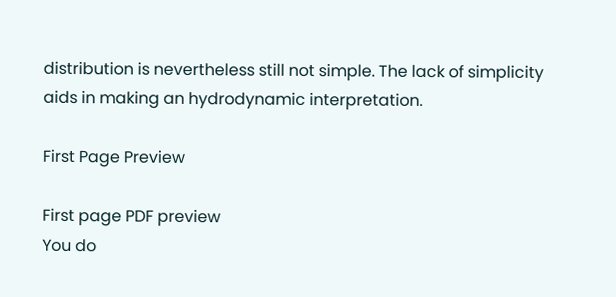distribution is nevertheless still not simple. The lack of simplicity aids in making an hydrodynamic interpretation.

First Page Preview

First page PDF preview
You do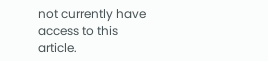not currently have access to this article.